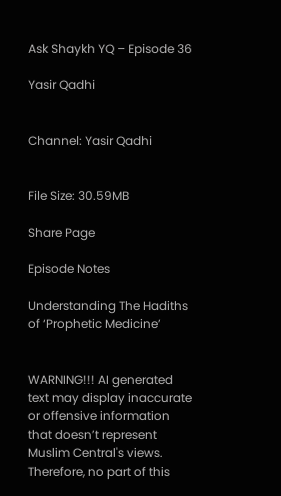Ask Shaykh YQ – Episode 36

Yasir Qadhi


Channel: Yasir Qadhi


File Size: 30.59MB

Share Page

Episode Notes

Understanding The Hadiths of ‘Prophetic Medicine’


WARNING!!! AI generated text may display inaccurate or offensive information that doesn’t represent Muslim Central's views. Therefore, no part of this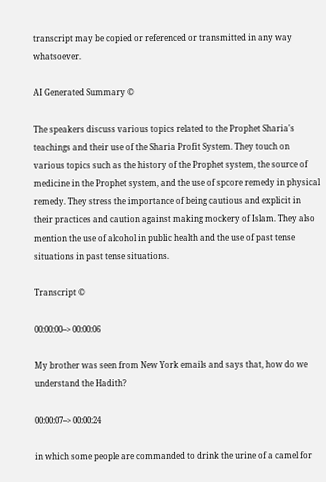transcript may be copied or referenced or transmitted in any way whatsoever.

AI Generated Summary ©

The speakers discuss various topics related to the Prophet Sharia's teachings and their use of the Sharia Profit System. They touch on various topics such as the history of the Prophet system, the source of medicine in the Prophet system, and the use of spcore remedy in physical remedy. They stress the importance of being cautious and explicit in their practices and caution against making mockery of Islam. They also mention the use of alcohol in public health and the use of past tense situations in past tense situations.

Transcript ©

00:00:00--> 00:00:06

My brother was seen from New York emails and says that, how do we understand the Hadith?

00:00:07--> 00:00:24

in which some people are commanded to drink the urine of a camel for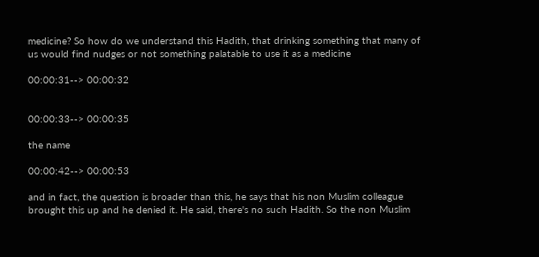medicine? So how do we understand this Hadith, that drinking something that many of us would find nudges or not something palatable to use it as a medicine

00:00:31--> 00:00:32


00:00:33--> 00:00:35

the name

00:00:42--> 00:00:53

and in fact, the question is broader than this, he says that his non Muslim colleague brought this up and he denied it. He said, there's no such Hadith. So the non Muslim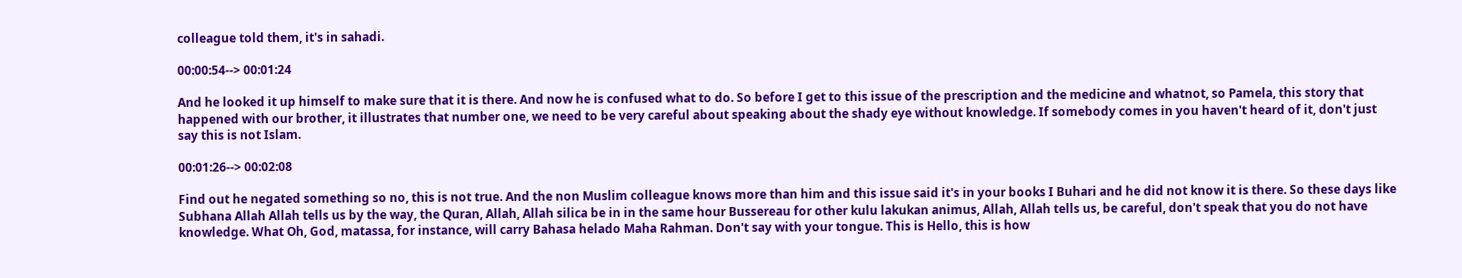colleague told them, it's in sahadi.

00:00:54--> 00:01:24

And he looked it up himself to make sure that it is there. And now he is confused what to do. So before I get to this issue of the prescription and the medicine and whatnot, so Pamela, this story that happened with our brother, it illustrates that number one, we need to be very careful about speaking about the shady eye without knowledge. If somebody comes in you haven't heard of it, don't just say this is not Islam.

00:01:26--> 00:02:08

Find out he negated something so no, this is not true. And the non Muslim colleague knows more than him and this issue said it's in your books I Buhari and he did not know it is there. So these days like Subhana Allah Allah tells us by the way, the Quran, Allah, Allah silica be in in the same hour Bussereau for other kulu lakukan animus, Allah, Allah tells us, be careful, don't speak that you do not have knowledge. What Oh, God, matassa, for instance, will carry Bahasa helado Maha Rahman. Don't say with your tongue. This is Hello, this is how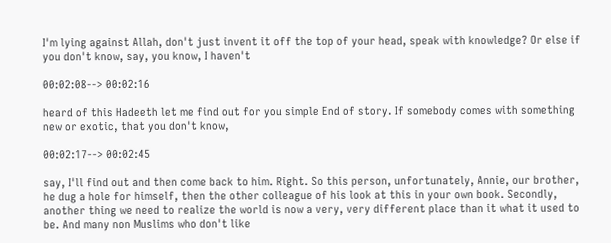I'm lying against Allah, don't just invent it off the top of your head, speak with knowledge? Or else if you don't know, say, you know, I haven't

00:02:08--> 00:02:16

heard of this Hadeeth let me find out for you simple End of story. If somebody comes with something new or exotic, that you don't know,

00:02:17--> 00:02:45

say, I'll find out and then come back to him. Right. So this person, unfortunately, Annie, our brother, he dug a hole for himself, then the other colleague of his look at this in your own book. Secondly, another thing we need to realize the world is now a very, very different place than it what it used to be. And many non Muslims who don't like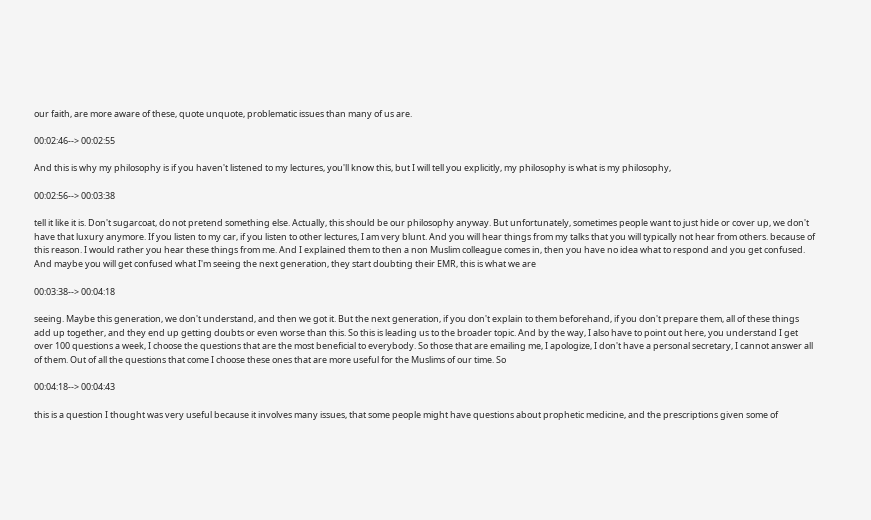our faith, are more aware of these, quote unquote, problematic issues than many of us are.

00:02:46--> 00:02:55

And this is why my philosophy is if you haven't listened to my lectures, you'll know this, but I will tell you explicitly, my philosophy is what is my philosophy,

00:02:56--> 00:03:38

tell it like it is. Don't sugarcoat, do not pretend something else. Actually, this should be our philosophy anyway. But unfortunately, sometimes people want to just hide or cover up, we don't have that luxury anymore. If you listen to my car, if you listen to other lectures, I am very blunt. And you will hear things from my talks that you will typically not hear from others. because of this reason. I would rather you hear these things from me. And I explained them to then a non Muslim colleague comes in, then you have no idea what to respond and you get confused. And maybe you will get confused what I'm seeing the next generation, they start doubting their EMR, this is what we are

00:03:38--> 00:04:18

seeing. Maybe this generation, we don't understand, and then we got it. But the next generation, if you don't explain to them beforehand, if you don't prepare them, all of these things add up together, and they end up getting doubts or even worse than this. So this is leading us to the broader topic. And by the way, I also have to point out here, you understand I get over 100 questions a week, I choose the questions that are the most beneficial to everybody. So those that are emailing me, I apologize, I don't have a personal secretary, I cannot answer all of them. Out of all the questions that come I choose these ones that are more useful for the Muslims of our time. So

00:04:18--> 00:04:43

this is a question I thought was very useful because it involves many issues, that some people might have questions about prophetic medicine, and the prescriptions given some of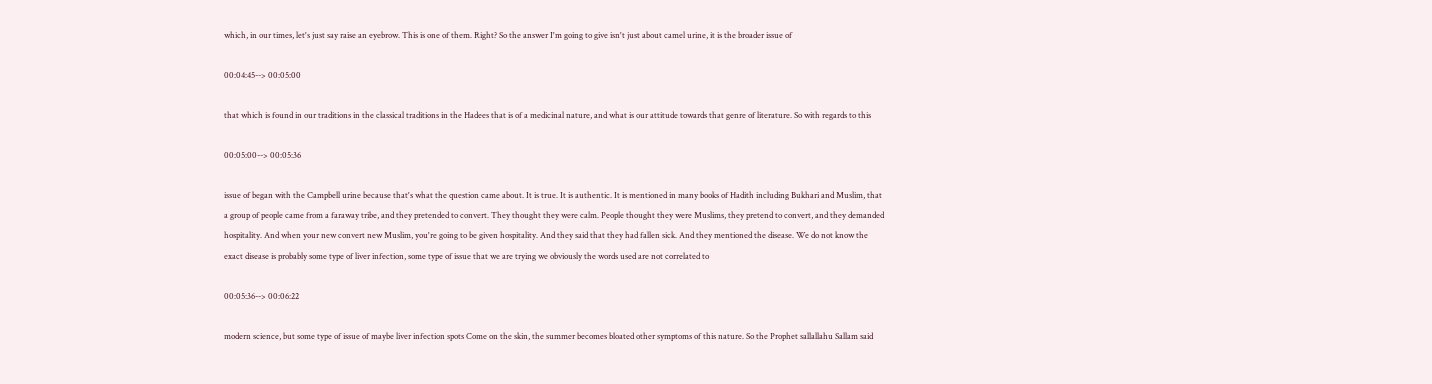which, in our times, let's just say raise an eyebrow. This is one of them. Right? So the answer I'm going to give isn't just about camel urine, it is the broader issue of

00:04:45--> 00:05:00

that which is found in our traditions in the classical traditions in the Hadees that is of a medicinal nature, and what is our attitude towards that genre of literature. So with regards to this

00:05:00--> 00:05:36

issue of began with the Campbell urine because that's what the question came about. It is true. It is authentic. It is mentioned in many books of Hadith including Bukhari and Muslim, that a group of people came from a faraway tribe, and they pretended to convert. They thought they were calm. People thought they were Muslims, they pretend to convert, and they demanded hospitality. And when your new convert new Muslim, you're going to be given hospitality. And they said that they had fallen sick. And they mentioned the disease. We do not know the exact disease is probably some type of liver infection, some type of issue that we are trying we obviously the words used are not correlated to

00:05:36--> 00:06:22

modern science, but some type of issue of maybe liver infection spots Come on the skin, the summer becomes bloated other symptoms of this nature. So the Prophet sallallahu Sallam said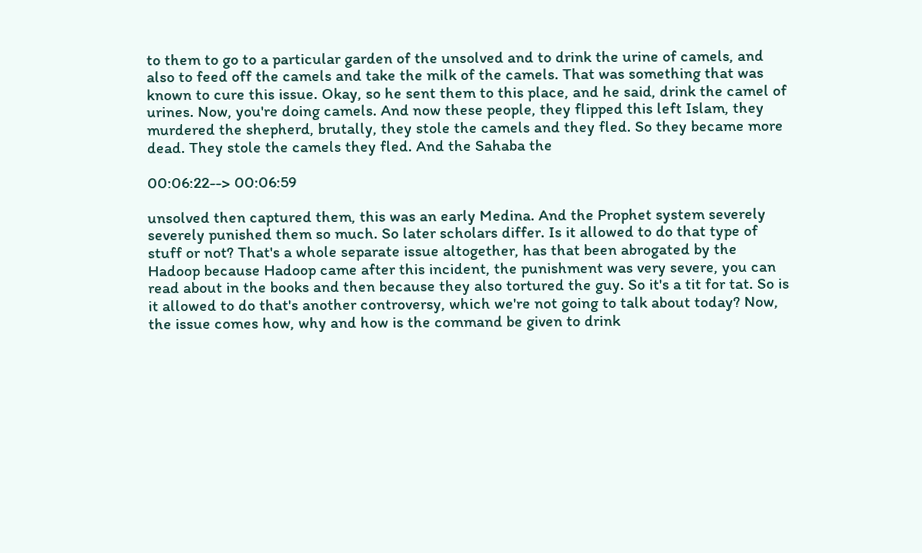to them to go to a particular garden of the unsolved and to drink the urine of camels, and also to feed off the camels and take the milk of the camels. That was something that was known to cure this issue. Okay, so he sent them to this place, and he said, drink the camel of urines. Now, you're doing camels. And now these people, they flipped this left Islam, they murdered the shepherd, brutally, they stole the camels and they fled. So they became more dead. They stole the camels they fled. And the Sahaba the

00:06:22--> 00:06:59

unsolved then captured them, this was an early Medina. And the Prophet system severely severely punished them so much. So later scholars differ. Is it allowed to do that type of stuff or not? That's a whole separate issue altogether, has that been abrogated by the Hadoop because Hadoop came after this incident, the punishment was very severe, you can read about in the books and then because they also tortured the guy. So it's a tit for tat. So is it allowed to do that's another controversy, which we're not going to talk about today? Now, the issue comes how, why and how is the command be given to drink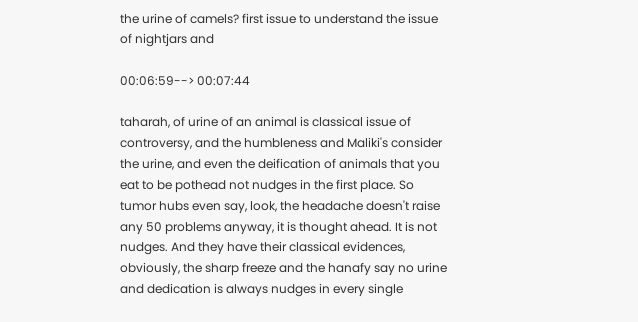the urine of camels? first issue to understand the issue of nightjars and

00:06:59--> 00:07:44

taharah, of urine of an animal is classical issue of controversy, and the humbleness and Maliki's consider the urine, and even the deification of animals that you eat to be pothead not nudges in the first place. So tumor hubs even say, look, the headache doesn't raise any 50 problems anyway, it is thought ahead. It is not nudges. And they have their classical evidences, obviously, the sharp freeze and the hanafy say no urine and dedication is always nudges in every single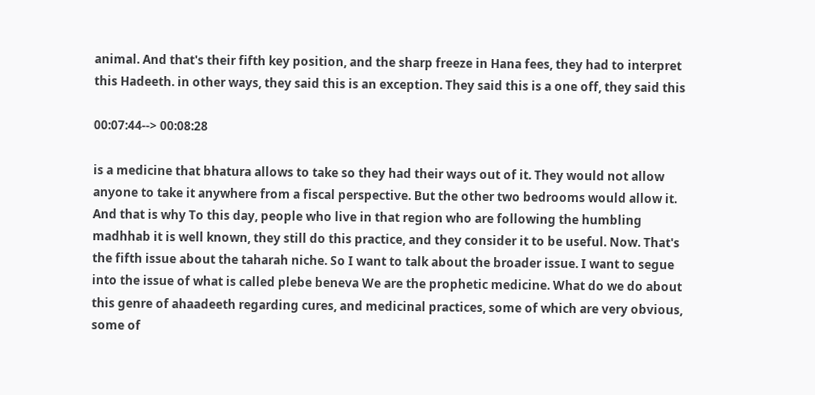animal. And that's their fifth key position, and the sharp freeze in Hana fees, they had to interpret this Hadeeth. in other ways, they said this is an exception. They said this is a one off, they said this

00:07:44--> 00:08:28

is a medicine that bhatura allows to take so they had their ways out of it. They would not allow anyone to take it anywhere from a fiscal perspective. But the other two bedrooms would allow it. And that is why To this day, people who live in that region who are following the humbling madhhab it is well known, they still do this practice, and they consider it to be useful. Now. That's the fifth issue about the taharah niche. So I want to talk about the broader issue. I want to segue into the issue of what is called plebe beneva We are the prophetic medicine. What do we do about this genre of ahaadeeth regarding cures, and medicinal practices, some of which are very obvious, some of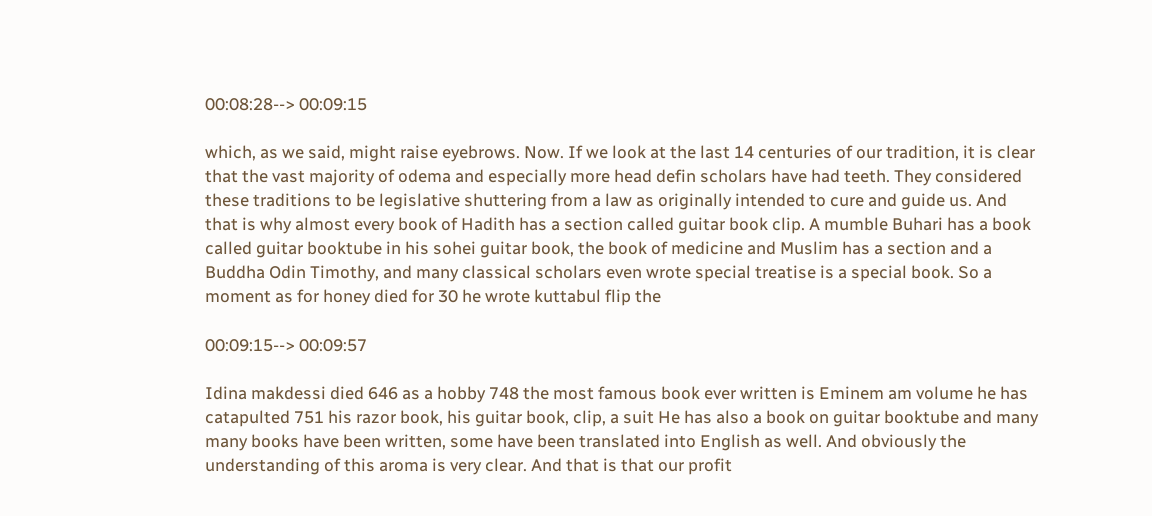00:08:28--> 00:09:15

which, as we said, might raise eyebrows. Now. If we look at the last 14 centuries of our tradition, it is clear that the vast majority of odema and especially more head defin scholars have had teeth. They considered these traditions to be legislative shuttering from a law as originally intended to cure and guide us. And that is why almost every book of Hadith has a section called guitar book clip. A mumble Buhari has a book called guitar booktube in his sohei guitar book, the book of medicine and Muslim has a section and a Buddha Odin Timothy, and many classical scholars even wrote special treatise is a special book. So a moment as for honey died for 30 he wrote kuttabul flip the

00:09:15--> 00:09:57

Idina makdessi died 646 as a hobby 748 the most famous book ever written is Eminem am volume he has catapulted 751 his razor book, his guitar book, clip, a suit He has also a book on guitar booktube and many many books have been written, some have been translated into English as well. And obviously the understanding of this aroma is very clear. And that is that our profit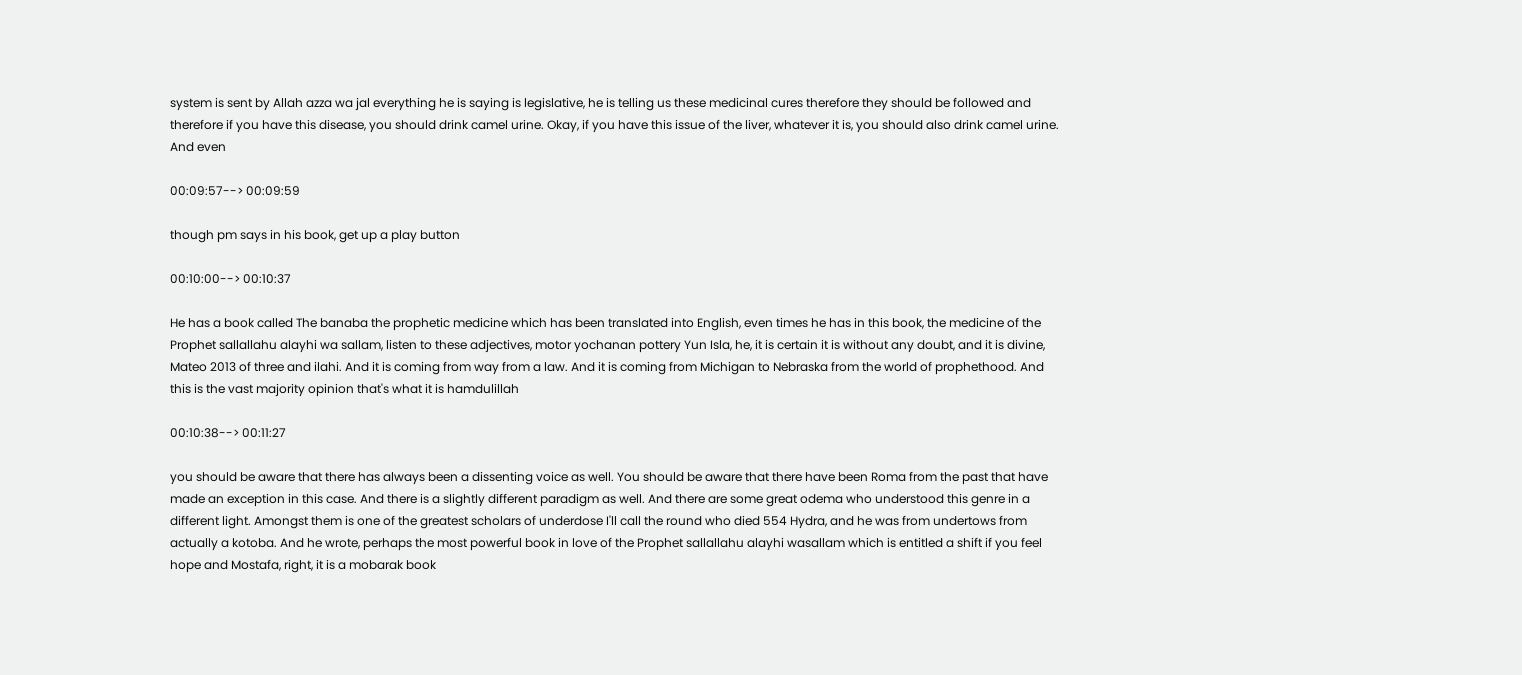system is sent by Allah azza wa jal everything he is saying is legislative, he is telling us these medicinal cures therefore they should be followed and therefore if you have this disease, you should drink camel urine. Okay, if you have this issue of the liver, whatever it is, you should also drink camel urine. And even

00:09:57--> 00:09:59

though pm says in his book, get up a play button

00:10:00--> 00:10:37

He has a book called The banaba the prophetic medicine which has been translated into English, even times he has in this book, the medicine of the Prophet sallallahu alayhi wa sallam, listen to these adjectives, motor yochanan pottery Yun Isla, he, it is certain it is without any doubt, and it is divine, Mateo 2013 of three and ilahi. And it is coming from way from a law. And it is coming from Michigan to Nebraska from the world of prophethood. And this is the vast majority opinion that's what it is hamdulillah

00:10:38--> 00:11:27

you should be aware that there has always been a dissenting voice as well. You should be aware that there have been Roma from the past that have made an exception in this case. And there is a slightly different paradigm as well. And there are some great odema who understood this genre in a different light. Amongst them is one of the greatest scholars of underdose I'll call the round who died 554 Hydra, and he was from undertows from actually a kotoba. And he wrote, perhaps the most powerful book in love of the Prophet sallallahu alayhi wasallam which is entitled a shift if you feel hope and Mostafa, right, it is a mobarak book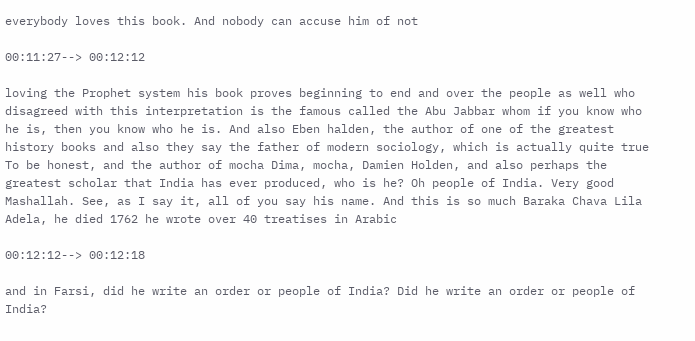everybody loves this book. And nobody can accuse him of not

00:11:27--> 00:12:12

loving the Prophet system his book proves beginning to end and over the people as well who disagreed with this interpretation is the famous called the Abu Jabbar whom if you know who he is, then you know who he is. And also Eben halden, the author of one of the greatest history books and also they say the father of modern sociology, which is actually quite true To be honest, and the author of mocha Dima, mocha, Damien Holden, and also perhaps the greatest scholar that India has ever produced, who is he? Oh people of India. Very good Mashallah. See, as I say it, all of you say his name. And this is so much Baraka Chava Lila Adela, he died 1762 he wrote over 40 treatises in Arabic

00:12:12--> 00:12:18

and in Farsi, did he write an order or people of India? Did he write an order or people of India?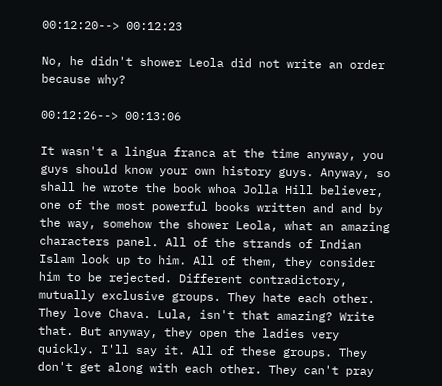00:12:20--> 00:12:23

No, he didn't shower Leola did not write an order because why?

00:12:26--> 00:13:06

It wasn't a lingua franca at the time anyway, you guys should know your own history guys. Anyway, so shall he wrote the book whoa Jolla Hill believer, one of the most powerful books written and and by the way, somehow the shower Leola, what an amazing characters panel. All of the strands of Indian Islam look up to him. All of them, they consider him to be rejected. Different contradictory, mutually exclusive groups. They hate each other. They love Chava. Lula, isn't that amazing? Write that. But anyway, they open the ladies very quickly. I'll say it. All of these groups. They don't get along with each other. They can't pray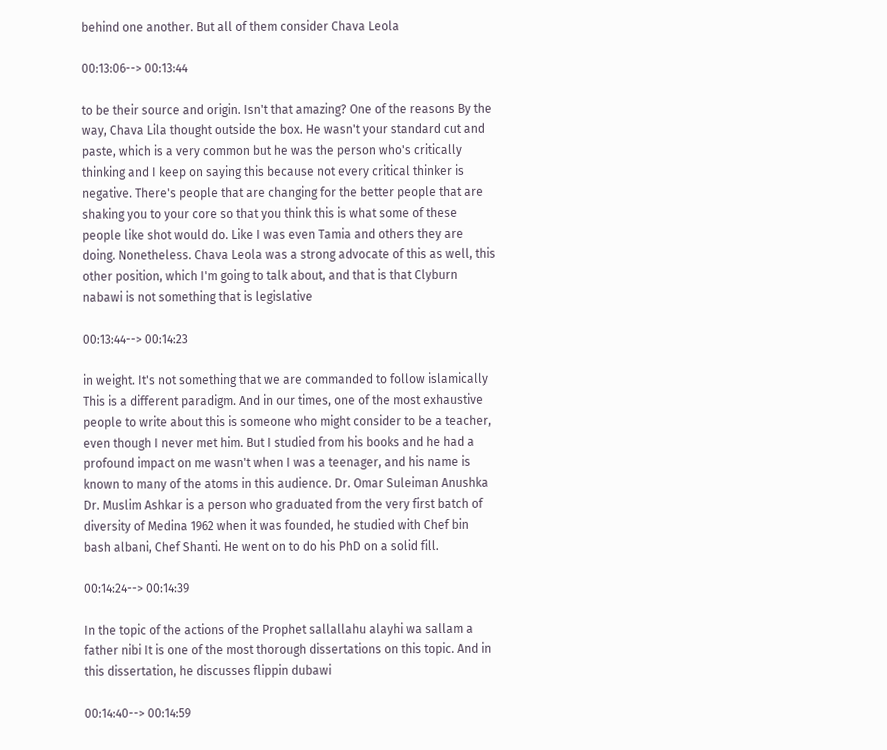behind one another. But all of them consider Chava Leola

00:13:06--> 00:13:44

to be their source and origin. Isn't that amazing? One of the reasons By the way, Chava Lila thought outside the box. He wasn't your standard cut and paste, which is a very common but he was the person who's critically thinking and I keep on saying this because not every critical thinker is negative. There's people that are changing for the better people that are shaking you to your core so that you think this is what some of these people like shot would do. Like I was even Tamia and others they are doing. Nonetheless. Chava Leola was a strong advocate of this as well, this other position, which I'm going to talk about, and that is that Clyburn nabawi is not something that is legislative

00:13:44--> 00:14:23

in weight. It's not something that we are commanded to follow islamically This is a different paradigm. And in our times, one of the most exhaustive people to write about this is someone who might consider to be a teacher, even though I never met him. But I studied from his books and he had a profound impact on me wasn't when I was a teenager, and his name is known to many of the atoms in this audience. Dr. Omar Suleiman Anushka Dr. Muslim Ashkar is a person who graduated from the very first batch of diversity of Medina 1962 when it was founded, he studied with Chef bin bash albani, Chef Shanti. He went on to do his PhD on a solid fill.

00:14:24--> 00:14:39

In the topic of the actions of the Prophet sallallahu alayhi wa sallam a father nibi It is one of the most thorough dissertations on this topic. And in this dissertation, he discusses flippin dubawi

00:14:40--> 00:14:59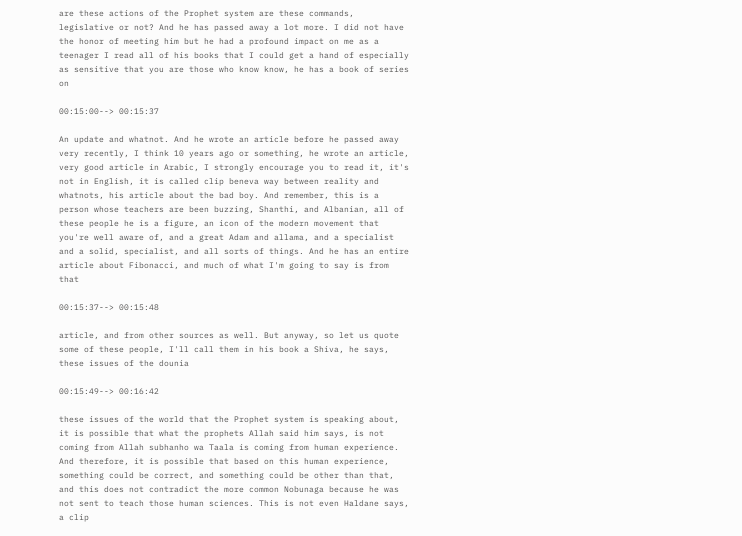are these actions of the Prophet system are these commands, legislative or not? And he has passed away a lot more. I did not have the honor of meeting him but he had a profound impact on me as a teenager I read all of his books that I could get a hand of especially as sensitive that you are those who know know, he has a book of series on

00:15:00--> 00:15:37

An update and whatnot. And he wrote an article before he passed away very recently, I think 10 years ago or something, he wrote an article, very good article in Arabic, I strongly encourage you to read it, it's not in English, it is called clip beneva way between reality and whatnots, his article about the bad boy. And remember, this is a person whose teachers are been buzzing, Shanthi, and Albanian, all of these people he is a figure, an icon of the modern movement that you're well aware of, and a great Adam and allama, and a specialist and a solid, specialist, and all sorts of things. And he has an entire article about Fibonacci, and much of what I'm going to say is from that

00:15:37--> 00:15:48

article, and from other sources as well. But anyway, so let us quote some of these people, I'll call them in his book a Shiva, he says, these issues of the dounia

00:15:49--> 00:16:42

these issues of the world that the Prophet system is speaking about, it is possible that what the prophets Allah said him says, is not coming from Allah subhanho wa Taala is coming from human experience. And therefore, it is possible that based on this human experience, something could be correct, and something could be other than that, and this does not contradict the more common Nobunaga because he was not sent to teach those human sciences. This is not even Haldane says, a clip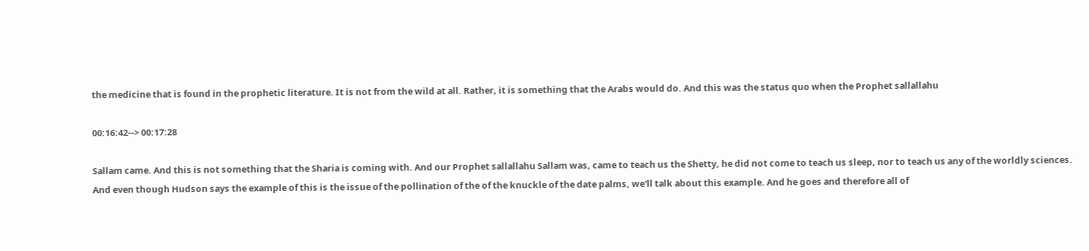the medicine that is found in the prophetic literature. It is not from the wild at all. Rather, it is something that the Arabs would do. And this was the status quo when the Prophet sallallahu

00:16:42--> 00:17:28

Sallam came. And this is not something that the Sharia is coming with. And our Prophet sallallahu Sallam was, came to teach us the Shetty, he did not come to teach us sleep, nor to teach us any of the worldly sciences. And even though Hudson says the example of this is the issue of the pollination of the of the knuckle of the date palms, we'll talk about this example. And he goes and therefore all of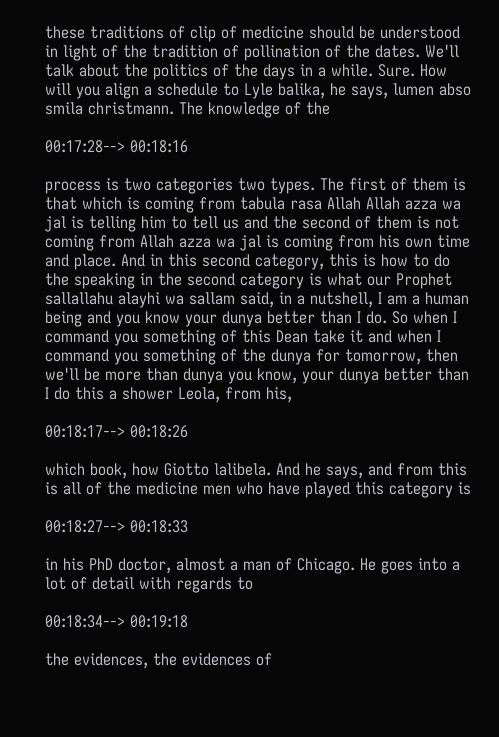these traditions of clip of medicine should be understood in light of the tradition of pollination of the dates. We'll talk about the politics of the days in a while. Sure. How will you align a schedule to Lyle balika, he says, lumen abso smila christmann. The knowledge of the

00:17:28--> 00:18:16

process is two categories two types. The first of them is that which is coming from tabula rasa Allah Allah azza wa jal is telling him to tell us and the second of them is not coming from Allah azza wa jal is coming from his own time and place. And in this second category, this is how to do the speaking in the second category is what our Prophet sallallahu alayhi wa sallam said, in a nutshell, I am a human being and you know your dunya better than I do. So when I command you something of this Dean take it and when I command you something of the dunya for tomorrow, then we'll be more than dunya you know, your dunya better than I do this a shower Leola, from his,

00:18:17--> 00:18:26

which book, how Giotto lalibela. And he says, and from this is all of the medicine men who have played this category is

00:18:27--> 00:18:33

in his PhD doctor, almost a man of Chicago. He goes into a lot of detail with regards to

00:18:34--> 00:19:18

the evidences, the evidences of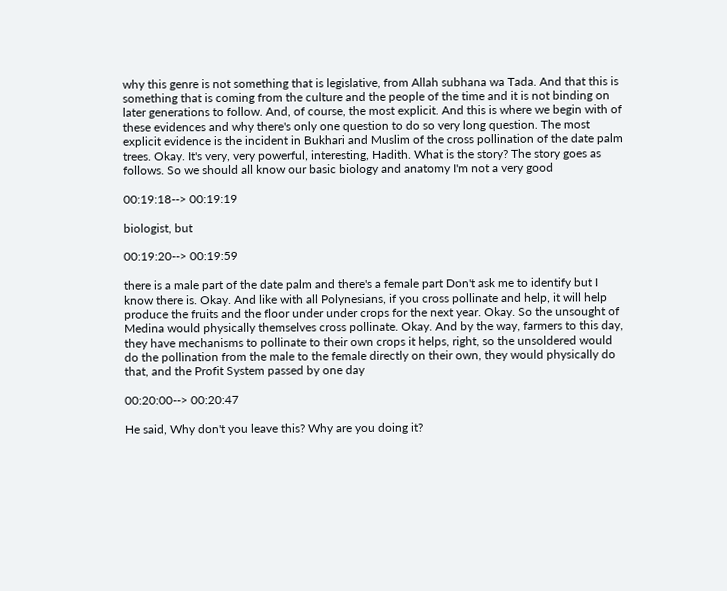why this genre is not something that is legislative, from Allah subhana wa Tada. And that this is something that is coming from the culture and the people of the time and it is not binding on later generations to follow. And, of course, the most explicit. And this is where we begin with of these evidences and why there's only one question to do so very long question. The most explicit evidence is the incident in Bukhari and Muslim of the cross pollination of the date palm trees. Okay. It's very, very powerful, interesting, Hadith. What is the story? The story goes as follows. So we should all know our basic biology and anatomy I'm not a very good

00:19:18--> 00:19:19

biologist, but

00:19:20--> 00:19:59

there is a male part of the date palm and there's a female part Don't ask me to identify but I know there is. Okay. And like with all Polynesians, if you cross pollinate and help, it will help produce the fruits and the floor under under crops for the next year. Okay. So the unsought of Medina would physically themselves cross pollinate. Okay. And by the way, farmers to this day, they have mechanisms to pollinate to their own crops it helps, right, so the unsoldered would do the pollination from the male to the female directly on their own, they would physically do that, and the Profit System passed by one day

00:20:00--> 00:20:47

He said, Why don't you leave this? Why are you doing it?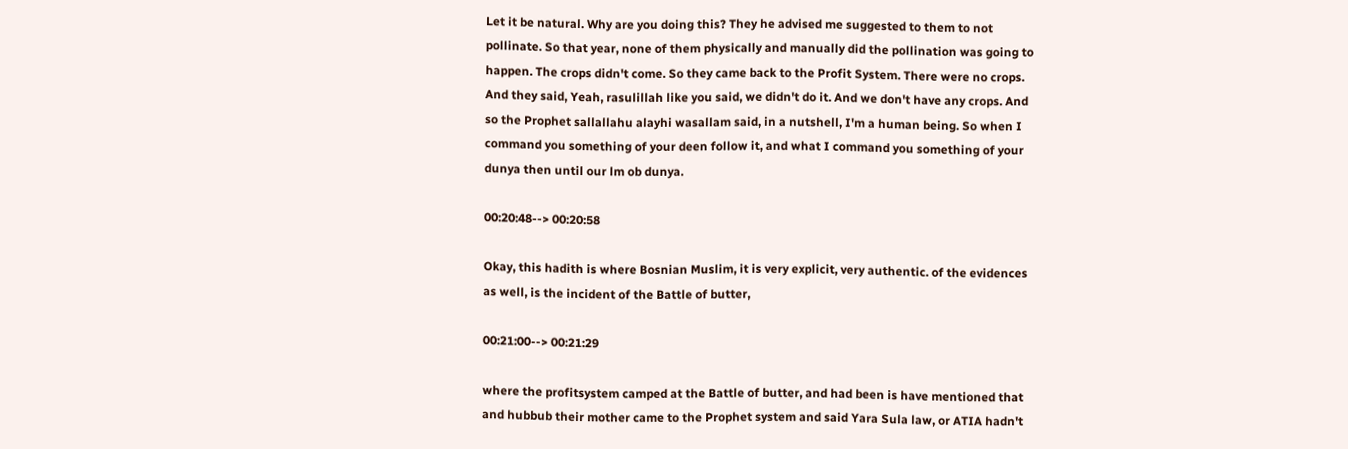Let it be natural. Why are you doing this? They he advised me suggested to them to not pollinate. So that year, none of them physically and manually did the pollination was going to happen. The crops didn't come. So they came back to the Profit System. There were no crops. And they said, Yeah, rasulillah like you said, we didn't do it. And we don't have any crops. And so the Prophet sallallahu alayhi wasallam said, in a nutshell, I'm a human being. So when I command you something of your deen follow it, and what I command you something of your dunya then until our lm ob dunya.

00:20:48--> 00:20:58

Okay, this hadith is where Bosnian Muslim, it is very explicit, very authentic. of the evidences as well, is the incident of the Battle of butter,

00:21:00--> 00:21:29

where the profitsystem camped at the Battle of butter, and had been is have mentioned that and hubbub their mother came to the Prophet system and said Yara Sula law, or ATIA hadn't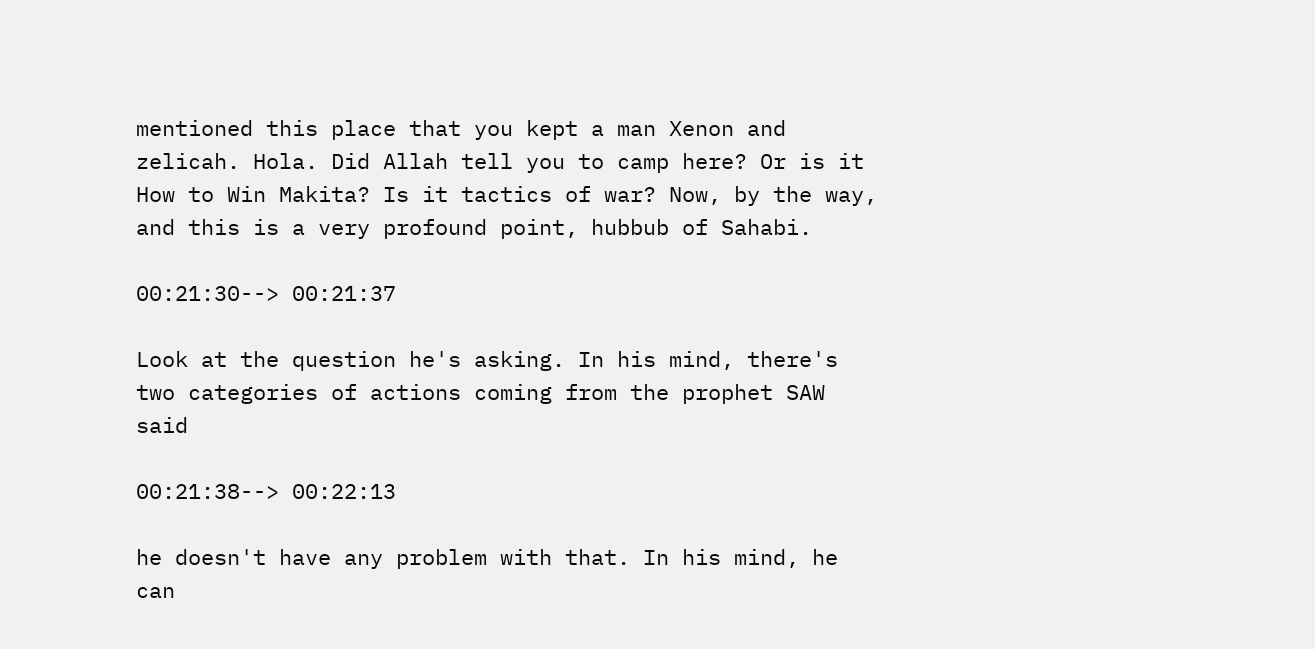mentioned this place that you kept a man Xenon and zelicah. Hola. Did Allah tell you to camp here? Or is it How to Win Makita? Is it tactics of war? Now, by the way, and this is a very profound point, hubbub of Sahabi.

00:21:30--> 00:21:37

Look at the question he's asking. In his mind, there's two categories of actions coming from the prophet SAW said

00:21:38--> 00:22:13

he doesn't have any problem with that. In his mind, he can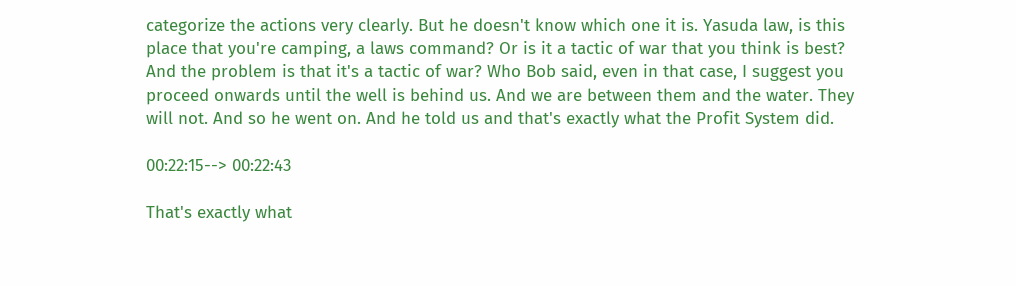categorize the actions very clearly. But he doesn't know which one it is. Yasuda law, is this place that you're camping, a laws command? Or is it a tactic of war that you think is best? And the problem is that it's a tactic of war? Who Bob said, even in that case, I suggest you proceed onwards until the well is behind us. And we are between them and the water. They will not. And so he went on. And he told us and that's exactly what the Profit System did.

00:22:15--> 00:22:43

That's exactly what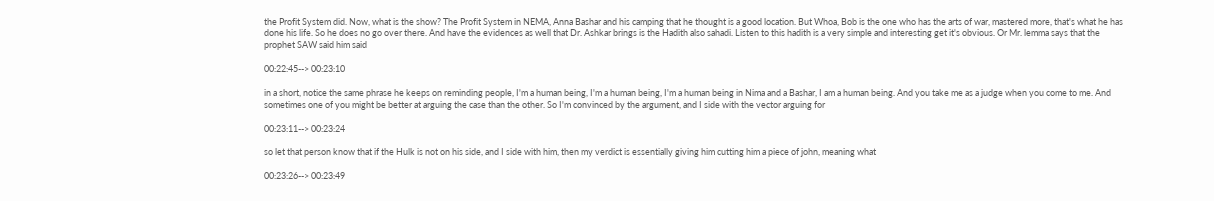the Profit System did. Now, what is the show? The Profit System in NEMA, Anna Bashar and his camping that he thought is a good location. But Whoa, Bob is the one who has the arts of war, mastered more, that's what he has done his life. So he does no go over there. And have the evidences as well that Dr. Ashkar brings is the Hadith also sahadi. Listen to this hadith is a very simple and interesting get it's obvious. Or Mr. lemma says that the prophet SAW said him said

00:22:45--> 00:23:10

in a short, notice the same phrase he keeps on reminding people, I'm a human being, I'm a human being, I'm a human being in Nima and a Bashar, I am a human being. And you take me as a judge when you come to me. And sometimes one of you might be better at arguing the case than the other. So I'm convinced by the argument, and I side with the vector arguing for

00:23:11--> 00:23:24

so let that person know that if the Hulk is not on his side, and I side with him, then my verdict is essentially giving him cutting him a piece of john, meaning what

00:23:26--> 00:23:49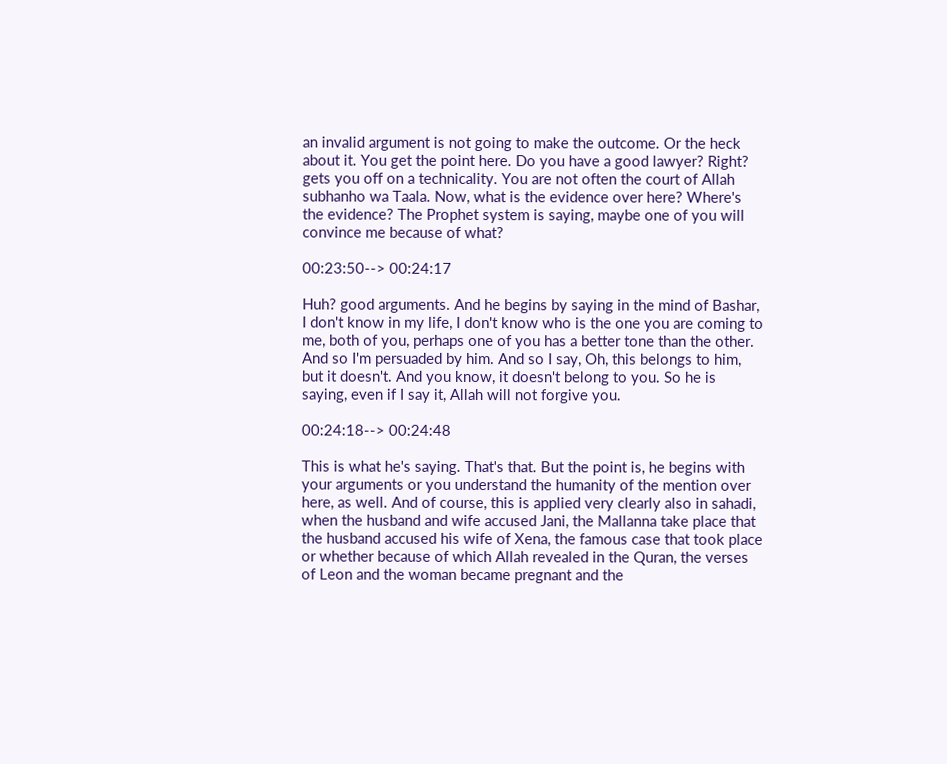an invalid argument is not going to make the outcome. Or the heck about it. You get the point here. Do you have a good lawyer? Right? gets you off on a technicality. You are not often the court of Allah subhanho wa Taala. Now, what is the evidence over here? Where's the evidence? The Prophet system is saying, maybe one of you will convince me because of what?

00:23:50--> 00:24:17

Huh? good arguments. And he begins by saying in the mind of Bashar, I don't know in my life, I don't know who is the one you are coming to me, both of you, perhaps one of you has a better tone than the other. And so I'm persuaded by him. And so I say, Oh, this belongs to him, but it doesn't. And you know, it doesn't belong to you. So he is saying, even if I say it, Allah will not forgive you.

00:24:18--> 00:24:48

This is what he's saying. That's that. But the point is, he begins with your arguments or you understand the humanity of the mention over here, as well. And of course, this is applied very clearly also in sahadi, when the husband and wife accused Jani, the Mallanna take place that the husband accused his wife of Xena, the famous case that took place or whether because of which Allah revealed in the Quran, the verses of Leon and the woman became pregnant and the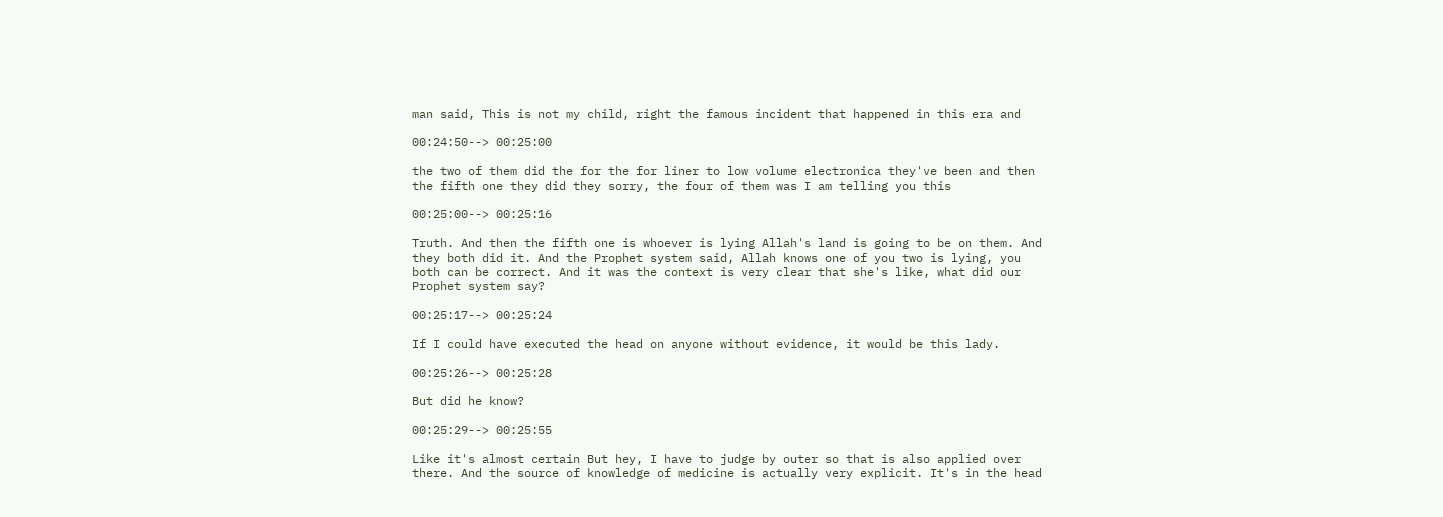man said, This is not my child, right the famous incident that happened in this era and

00:24:50--> 00:25:00

the two of them did the for the for liner to low volume electronica they've been and then the fifth one they did they sorry, the four of them was I am telling you this

00:25:00--> 00:25:16

Truth. And then the fifth one is whoever is lying Allah's land is going to be on them. And they both did it. And the Prophet system said, Allah knows one of you two is lying, you both can be correct. And it was the context is very clear that she's like, what did our Prophet system say?

00:25:17--> 00:25:24

If I could have executed the head on anyone without evidence, it would be this lady.

00:25:26--> 00:25:28

But did he know?

00:25:29--> 00:25:55

Like it's almost certain But hey, I have to judge by outer so that is also applied over there. And the source of knowledge of medicine is actually very explicit. It's in the head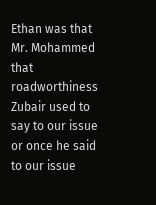Ethan was that Mr. Mohammed that roadworthiness Zubair used to say to our issue or once he said to our issue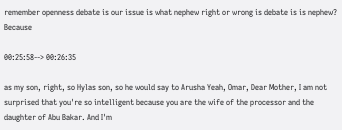remember openness debate is our issue is what nephew right or wrong is debate is is nephew? Because

00:25:58--> 00:26:35

as my son, right, so Hylas son, so he would say to Arusha Yeah, Omar, Dear Mother, I am not surprised that you're so intelligent because you are the wife of the processor and the daughter of Abu Bakar. And I'm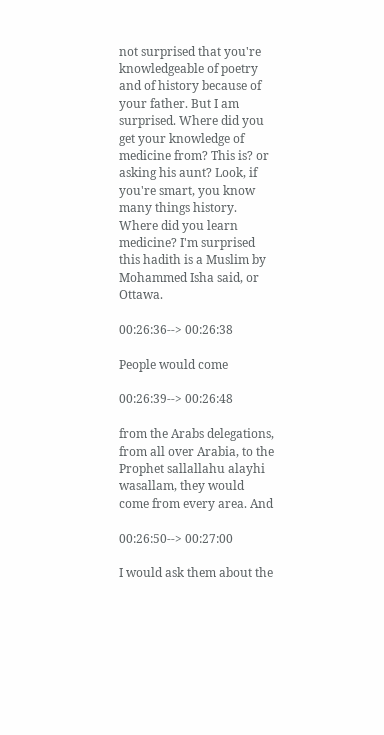not surprised that you're knowledgeable of poetry and of history because of your father. But I am surprised. Where did you get your knowledge of medicine from? This is? or asking his aunt? Look, if you're smart, you know many things history. Where did you learn medicine? I'm surprised this hadith is a Muslim by Mohammed Isha said, or Ottawa.

00:26:36--> 00:26:38

People would come

00:26:39--> 00:26:48

from the Arabs delegations, from all over Arabia, to the Prophet sallallahu alayhi wasallam, they would come from every area. And

00:26:50--> 00:27:00

I would ask them about the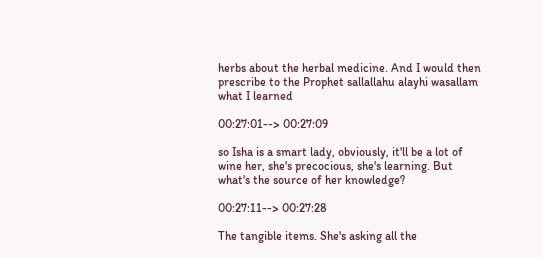herbs about the herbal medicine. And I would then prescribe to the Prophet sallallahu alayhi wasallam what I learned

00:27:01--> 00:27:09

so Isha is a smart lady, obviously, it'll be a lot of wine her, she's precocious, she's learning. But what's the source of her knowledge?

00:27:11--> 00:27:28

The tangible items. She's asking all the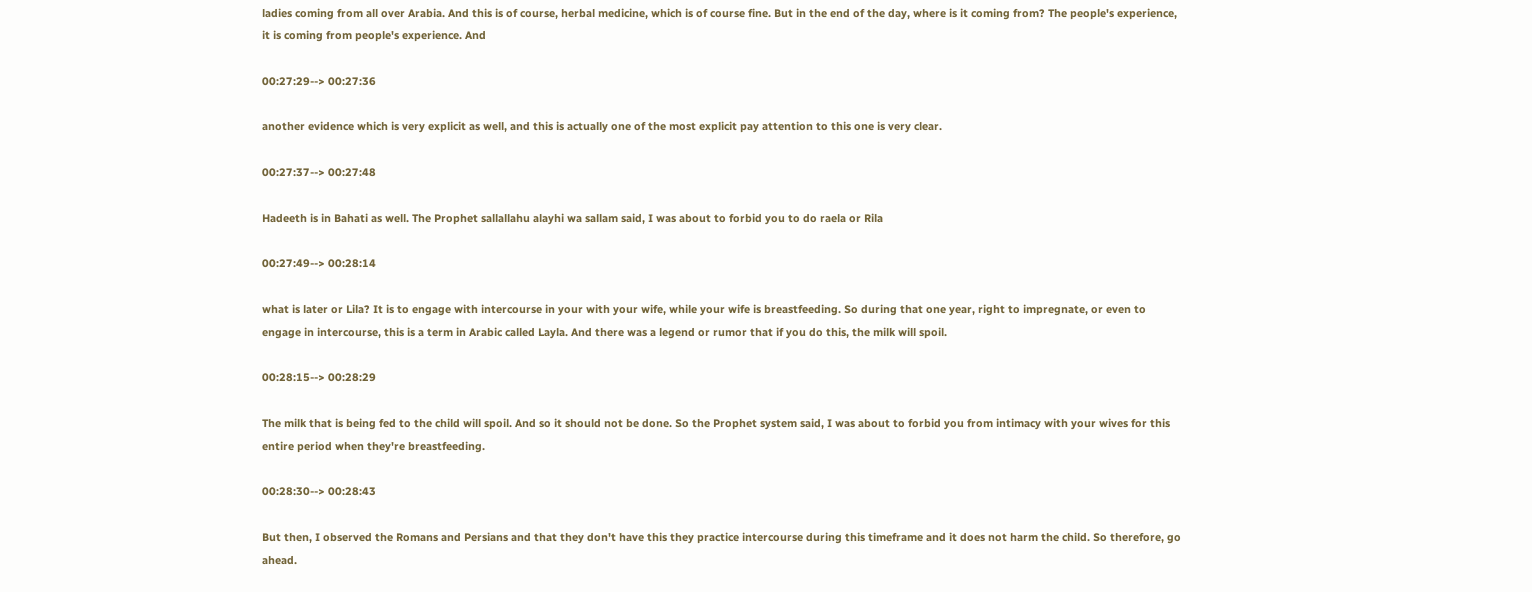ladies coming from all over Arabia. And this is of course, herbal medicine, which is of course fine. But in the end of the day, where is it coming from? The people's experience, it is coming from people's experience. And

00:27:29--> 00:27:36

another evidence which is very explicit as well, and this is actually one of the most explicit pay attention to this one is very clear.

00:27:37--> 00:27:48

Hadeeth is in Bahati as well. The Prophet sallallahu alayhi wa sallam said, I was about to forbid you to do raela or Rila

00:27:49--> 00:28:14

what is later or Lila? It is to engage with intercourse in your with your wife, while your wife is breastfeeding. So during that one year, right to impregnate, or even to engage in intercourse, this is a term in Arabic called Layla. And there was a legend or rumor that if you do this, the milk will spoil.

00:28:15--> 00:28:29

The milk that is being fed to the child will spoil. And so it should not be done. So the Prophet system said, I was about to forbid you from intimacy with your wives for this entire period when they're breastfeeding.

00:28:30--> 00:28:43

But then, I observed the Romans and Persians and that they don't have this they practice intercourse during this timeframe and it does not harm the child. So therefore, go ahead.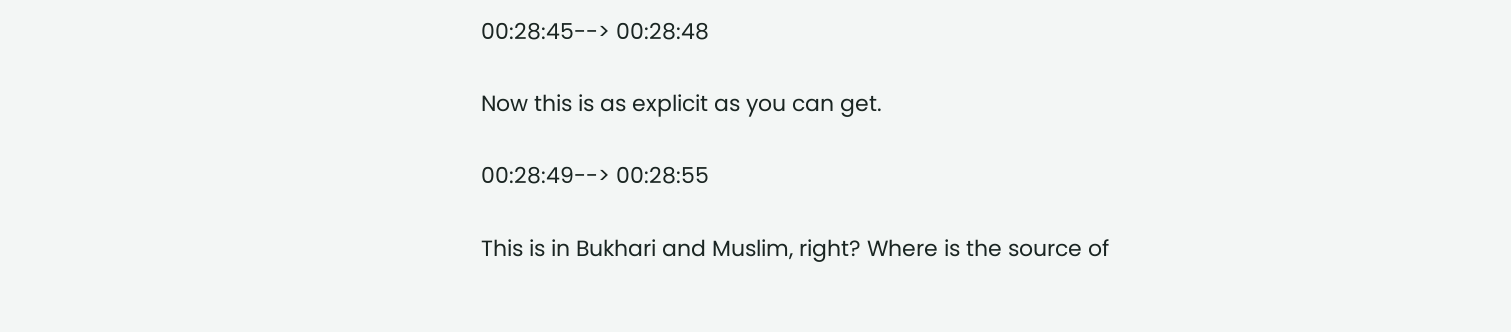00:28:45--> 00:28:48

Now this is as explicit as you can get.

00:28:49--> 00:28:55

This is in Bukhari and Muslim, right? Where is the source of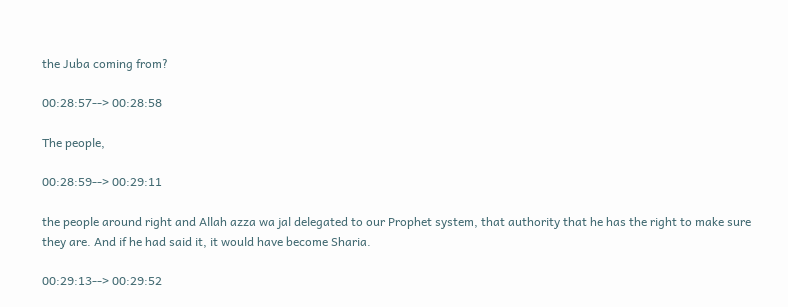the Juba coming from?

00:28:57--> 00:28:58

The people,

00:28:59--> 00:29:11

the people around right and Allah azza wa jal delegated to our Prophet system, that authority that he has the right to make sure they are. And if he had said it, it would have become Sharia.

00:29:13--> 00:29:52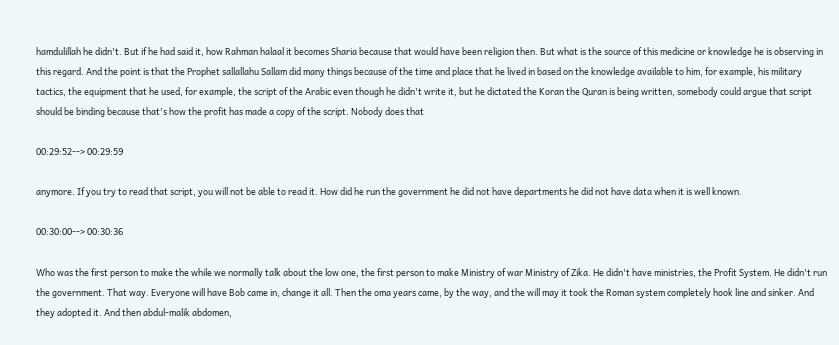hamdulillah he didn't. But if he had said it, how Rahman halaal it becomes Sharia because that would have been religion then. But what is the source of this medicine or knowledge he is observing in this regard. And the point is that the Prophet sallallahu Sallam did many things because of the time and place that he lived in based on the knowledge available to him, for example, his military tactics, the equipment that he used, for example, the script of the Arabic even though he didn't write it, but he dictated the Koran the Quran is being written, somebody could argue that script should be binding because that's how the profit has made a copy of the script. Nobody does that

00:29:52--> 00:29:59

anymore. If you try to read that script, you will not be able to read it. How did he run the government he did not have departments he did not have data when it is well known.

00:30:00--> 00:30:36

Who was the first person to make the while we normally talk about the low one, the first person to make Ministry of war Ministry of Zika. He didn't have ministries, the Profit System. He didn't run the government. That way. Everyone will have Bob came in, change it all. Then the oma years came, by the way, and the will may it took the Roman system completely hook line and sinker. And they adopted it. And then abdul-malik abdomen,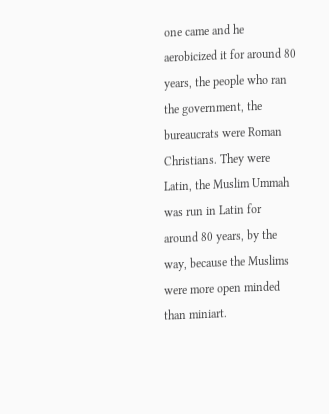one came and he aerobicized it for around 80 years, the people who ran the government, the bureaucrats were Roman Christians. They were Latin, the Muslim Ummah was run in Latin for around 80 years, by the way, because the Muslims were more open minded than miniart.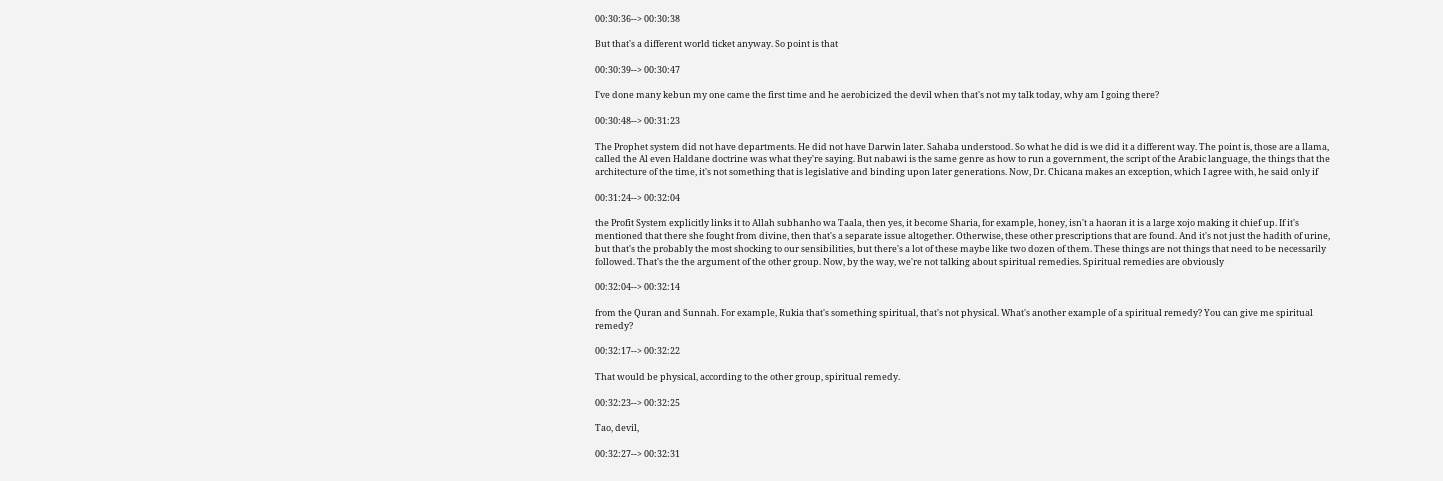00:30:36--> 00:30:38

But that's a different world ticket anyway. So point is that

00:30:39--> 00:30:47

I've done many kebun my one came the first time and he aerobicized the devil when that's not my talk today, why am I going there?

00:30:48--> 00:31:23

The Prophet system did not have departments. He did not have Darwin later. Sahaba understood. So what he did is we did it a different way. The point is, those are a llama, called the Al even Haldane doctrine was what they're saying. But nabawi is the same genre as how to run a government, the script of the Arabic language, the things that the architecture of the time, it's not something that is legislative and binding upon later generations. Now, Dr. Chicana makes an exception, which I agree with, he said only if

00:31:24--> 00:32:04

the Profit System explicitly links it to Allah subhanho wa Taala, then yes, it become Sharia, for example, honey, isn't a haoran it is a large xojo making it chief up. If it's mentioned that there she fought from divine, then that's a separate issue altogether. Otherwise, these other prescriptions that are found. And it's not just the hadith of urine, but that's the probably the most shocking to our sensibilities, but there's a lot of these maybe like two dozen of them. These things are not things that need to be necessarily followed. That's the the argument of the other group. Now, by the way, we're not talking about spiritual remedies. Spiritual remedies are obviously

00:32:04--> 00:32:14

from the Quran and Sunnah. For example, Rukia that's something spiritual, that's not physical. What's another example of a spiritual remedy? You can give me spiritual remedy?

00:32:17--> 00:32:22

That would be physical, according to the other group, spiritual remedy.

00:32:23--> 00:32:25

Tao, devil,

00:32:27--> 00:32:31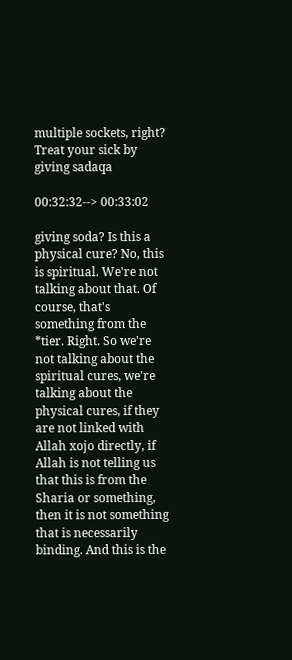multiple sockets, right? Treat your sick by giving sadaqa

00:32:32--> 00:33:02

giving soda? Is this a physical cure? No, this is spiritual. We're not talking about that. Of course, that's something from the *tier. Right. So we're not talking about the spiritual cures, we're talking about the physical cures, if they are not linked with Allah xojo directly, if Allah is not telling us that this is from the Sharia or something, then it is not something that is necessarily binding. And this is the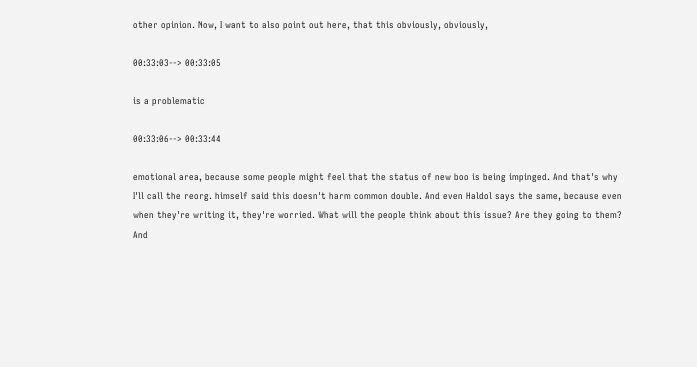other opinion. Now, I want to also point out here, that this obviously, obviously,

00:33:03--> 00:33:05

is a problematic

00:33:06--> 00:33:44

emotional area, because some people might feel that the status of new boo is being impinged. And that's why I'll call the reorg. himself said this doesn't harm common double. And even Haldol says the same, because even when they're writing it, they're worried. What will the people think about this issue? Are they going to them? And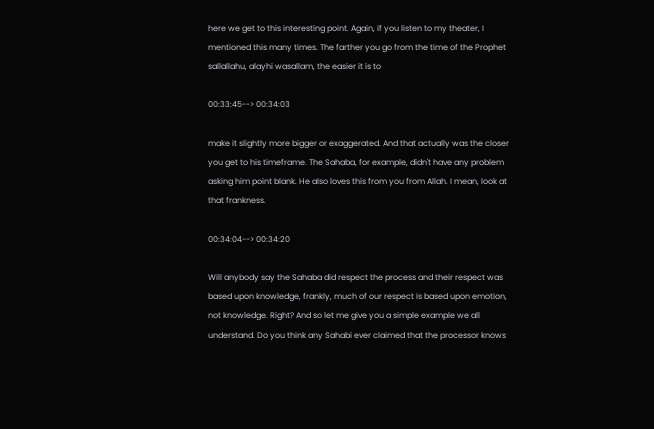here we get to this interesting point. Again, if you listen to my theater, I mentioned this many times. The farther you go from the time of the Prophet sallallahu, alayhi wasallam, the easier it is to

00:33:45--> 00:34:03

make it slightly more bigger or exaggerated. And that actually was the closer you get to his timeframe. The Sahaba, for example, didn't have any problem asking him point blank. He also loves this from you from Allah. I mean, look at that frankness.

00:34:04--> 00:34:20

Will anybody say the Sahaba did respect the process and their respect was based upon knowledge, frankly, much of our respect is based upon emotion, not knowledge. Right? And so let me give you a simple example we all understand. Do you think any Sahabi ever claimed that the processor knows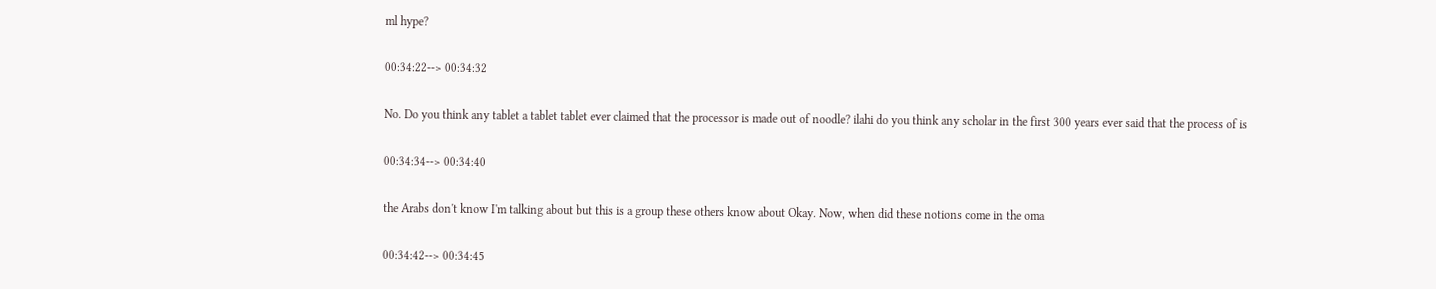ml hype?

00:34:22--> 00:34:32

No. Do you think any tablet a tablet tablet ever claimed that the processor is made out of noodle? ilahi do you think any scholar in the first 300 years ever said that the process of is

00:34:34--> 00:34:40

the Arabs don't know I'm talking about but this is a group these others know about Okay. Now, when did these notions come in the oma

00:34:42--> 00:34:45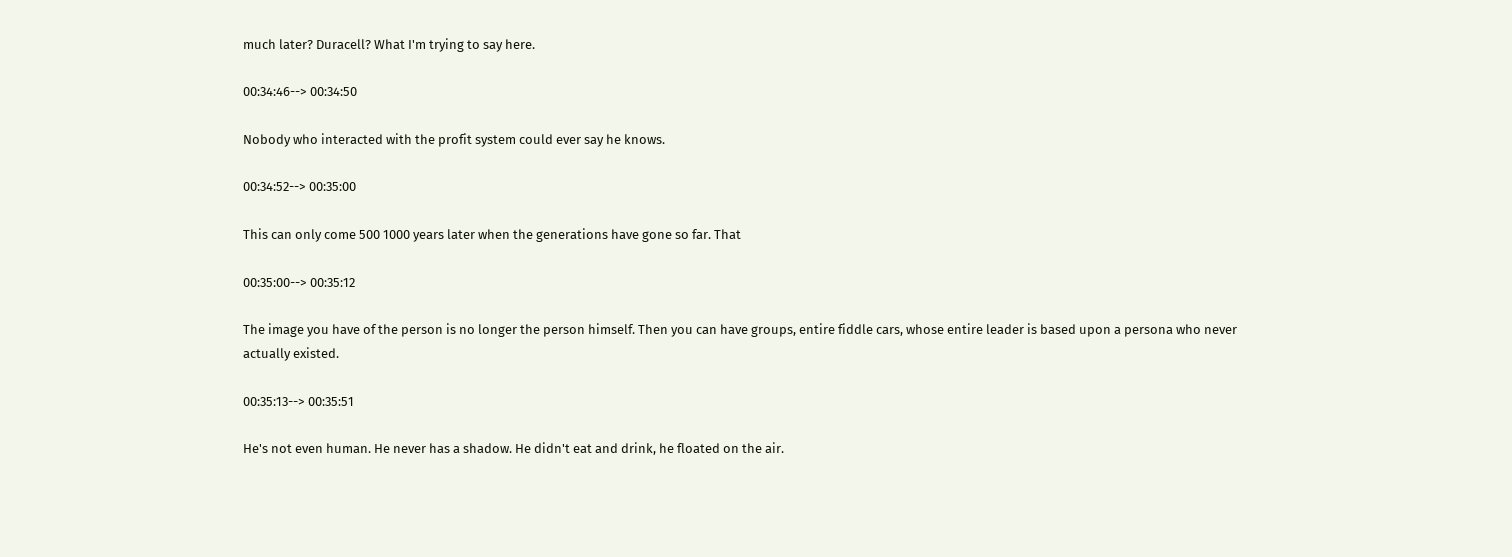much later? Duracell? What I'm trying to say here.

00:34:46--> 00:34:50

Nobody who interacted with the profit system could ever say he knows.

00:34:52--> 00:35:00

This can only come 500 1000 years later when the generations have gone so far. That

00:35:00--> 00:35:12

The image you have of the person is no longer the person himself. Then you can have groups, entire fiddle cars, whose entire leader is based upon a persona who never actually existed.

00:35:13--> 00:35:51

He's not even human. He never has a shadow. He didn't eat and drink, he floated on the air.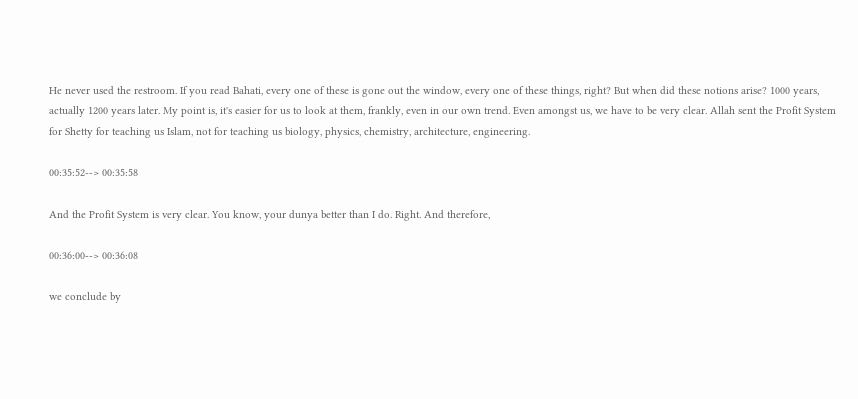He never used the restroom. If you read Bahati, every one of these is gone out the window, every one of these things, right? But when did these notions arise? 1000 years, actually 1200 years later. My point is, it's easier for us to look at them, frankly, even in our own trend. Even amongst us, we have to be very clear. Allah sent the Profit System for Shetty for teaching us Islam, not for teaching us biology, physics, chemistry, architecture, engineering.

00:35:52--> 00:35:58

And the Profit System is very clear. You know, your dunya better than I do. Right. And therefore,

00:36:00--> 00:36:08

we conclude by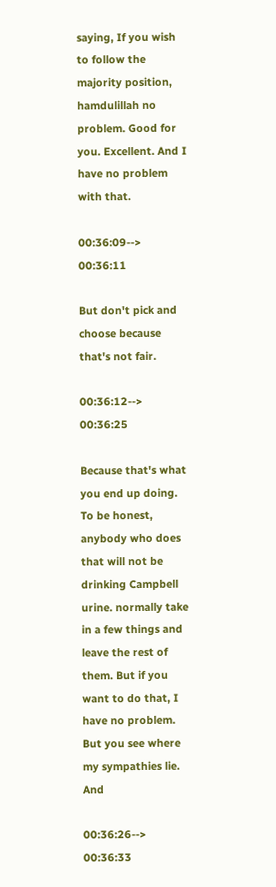saying, If you wish to follow the majority position, hamdulillah no problem. Good for you. Excellent. And I have no problem with that.

00:36:09--> 00:36:11

But don't pick and choose because that's not fair.

00:36:12--> 00:36:25

Because that's what you end up doing. To be honest, anybody who does that will not be drinking Campbell urine. normally take in a few things and leave the rest of them. But if you want to do that, I have no problem. But you see where my sympathies lie. And

00:36:26--> 00:36:33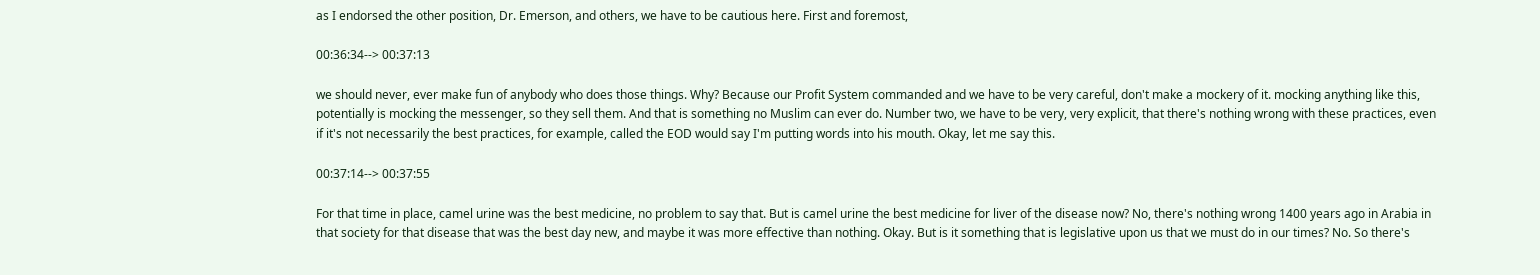as I endorsed the other position, Dr. Emerson, and others, we have to be cautious here. First and foremost,

00:36:34--> 00:37:13

we should never, ever make fun of anybody who does those things. Why? Because our Profit System commanded and we have to be very careful, don't make a mockery of it. mocking anything like this, potentially is mocking the messenger, so they sell them. And that is something no Muslim can ever do. Number two, we have to be very, very explicit, that there's nothing wrong with these practices, even if it's not necessarily the best practices, for example, called the EOD would say I'm putting words into his mouth. Okay, let me say this.

00:37:14--> 00:37:55

For that time in place, camel urine was the best medicine, no problem to say that. But is camel urine the best medicine for liver of the disease now? No, there's nothing wrong 1400 years ago in Arabia in that society for that disease that was the best day new, and maybe it was more effective than nothing. Okay. But is it something that is legislative upon us that we must do in our times? No. So there's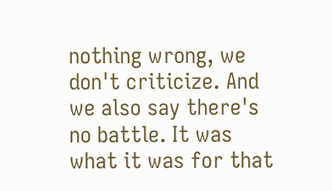nothing wrong, we don't criticize. And we also say there's no battle. It was what it was for that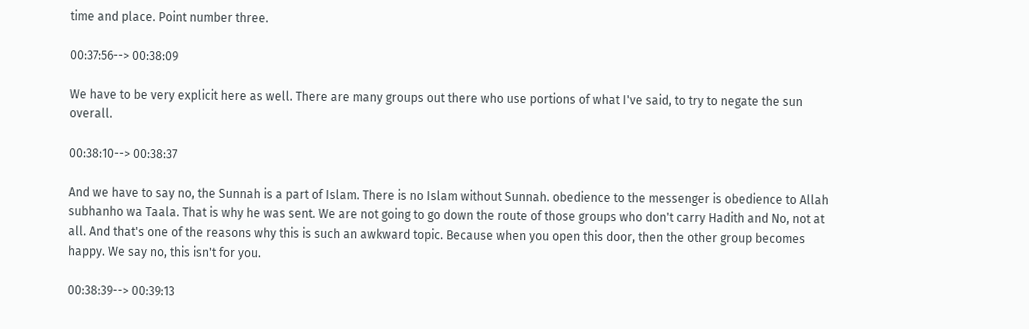time and place. Point number three.

00:37:56--> 00:38:09

We have to be very explicit here as well. There are many groups out there who use portions of what I've said, to try to negate the sun overall.

00:38:10--> 00:38:37

And we have to say no, the Sunnah is a part of Islam. There is no Islam without Sunnah. obedience to the messenger is obedience to Allah subhanho wa Taala. That is why he was sent. We are not going to go down the route of those groups who don't carry Hadith and No, not at all. And that's one of the reasons why this is such an awkward topic. Because when you open this door, then the other group becomes happy. We say no, this isn't for you.

00:38:39--> 00:39:13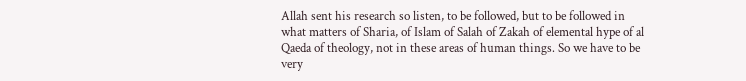Allah sent his research so listen, to be followed, but to be followed in what matters of Sharia, of Islam of Salah of Zakah of elemental hype of al Qaeda of theology, not in these areas of human things. So we have to be very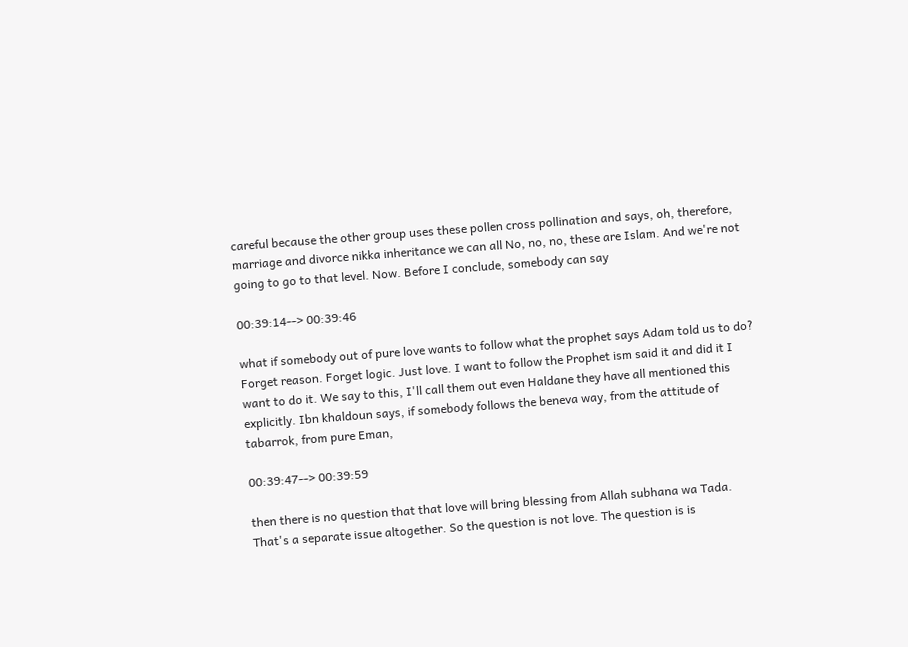careful because the other group uses these pollen cross pollination and says, oh, therefore, marriage and divorce nikka inheritance we can all No, no, no, these are Islam. And we're not going to go to that level. Now. Before I conclude, somebody can say

00:39:14--> 00:39:46

what if somebody out of pure love wants to follow what the prophet says Adam told us to do? Forget reason. Forget logic. Just love. I want to follow the Prophet ism said it and did it I want to do it. We say to this, I'll call them out even Haldane they have all mentioned this explicitly. Ibn khaldoun says, if somebody follows the beneva way, from the attitude of tabarrok, from pure Eman,

00:39:47--> 00:39:59

then there is no question that that love will bring blessing from Allah subhana wa Tada. That's a separate issue altogether. So the question is not love. The question is is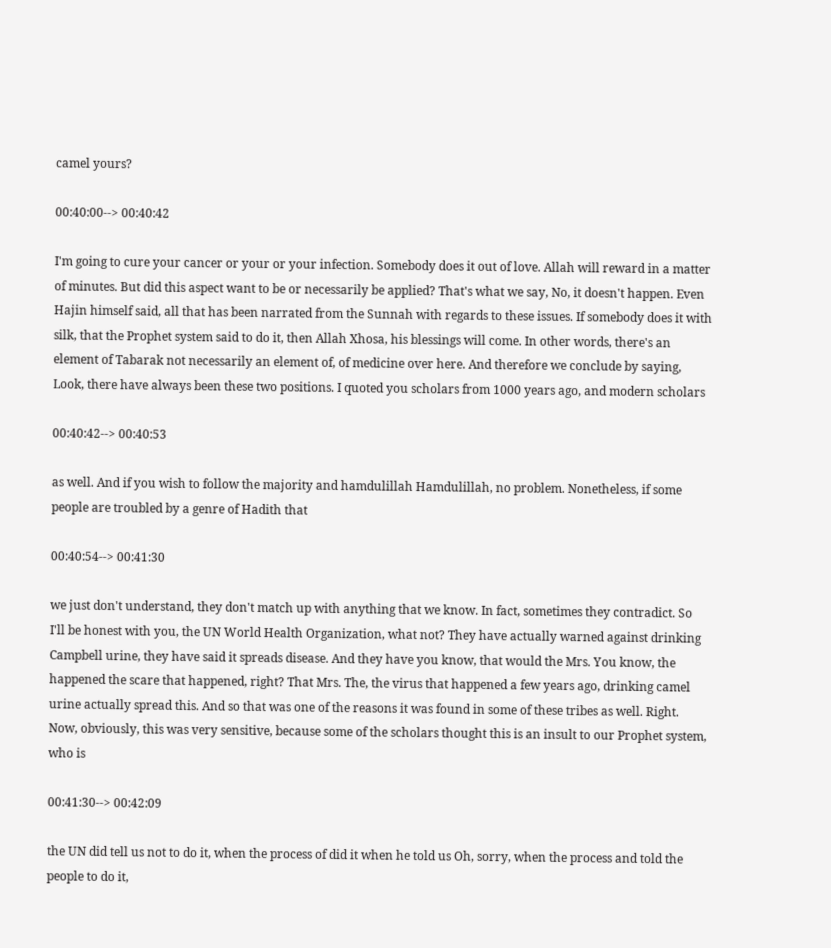camel yours?

00:40:00--> 00:40:42

I'm going to cure your cancer or your or your infection. Somebody does it out of love. Allah will reward in a matter of minutes. But did this aspect want to be or necessarily be applied? That's what we say, No, it doesn't happen. Even Hajin himself said, all that has been narrated from the Sunnah with regards to these issues. If somebody does it with silk, that the Prophet system said to do it, then Allah Xhosa, his blessings will come. In other words, there's an element of Tabarak not necessarily an element of, of medicine over here. And therefore we conclude by saying, Look, there have always been these two positions. I quoted you scholars from 1000 years ago, and modern scholars

00:40:42--> 00:40:53

as well. And if you wish to follow the majority and hamdulillah Hamdulillah, no problem. Nonetheless, if some people are troubled by a genre of Hadith that

00:40:54--> 00:41:30

we just don't understand, they don't match up with anything that we know. In fact, sometimes they contradict. So I'll be honest with you, the UN World Health Organization, what not? They have actually warned against drinking Campbell urine, they have said it spreads disease. And they have you know, that would the Mrs. You know, the happened the scare that happened, right? That Mrs. The, the virus that happened a few years ago, drinking camel urine actually spread this. And so that was one of the reasons it was found in some of these tribes as well. Right. Now, obviously, this was very sensitive, because some of the scholars thought this is an insult to our Prophet system, who is

00:41:30--> 00:42:09

the UN did tell us not to do it, when the process of did it when he told us Oh, sorry, when the process and told the people to do it,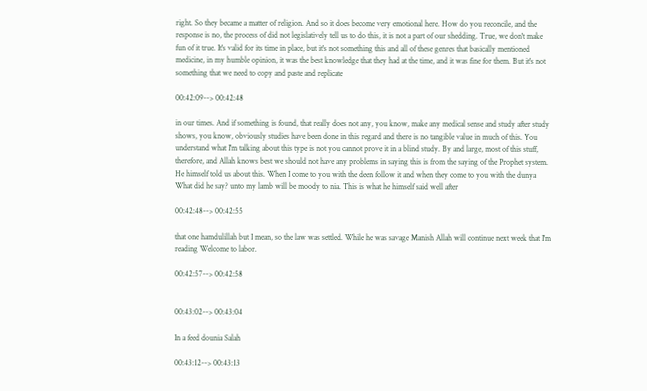right. So they became a matter of religion. And so it does become very emotional here. How do you reconcile, and the response is no, the process of did not legislatively tell us to do this, it is not a part of our shedding. True, we don't make fun of it true. It's valid for its time in place, but it's not something this and all of these genres that basically mentioned medicine, in my humble opinion, it was the best knowledge that they had at the time, and it was fine for them. But it's not something that we need to copy and paste and replicate

00:42:09--> 00:42:48

in our times. And if something is found, that really does not any, you know, make any medical sense and study after study shows, you know, obviously studies have been done in this regard and there is no tangible value in much of this. You understand what I'm talking about this type is not you cannot prove it in a blind study. By and large, most of this stuff, therefore, and Allah knows best we should not have any problems in saying this is from the saying of the Prophet system. He himself told us about this. When I come to you with the deen follow it and when they come to you with the dunya What did he say? unto my lamb will be moody to nia. This is what he himself said well after

00:42:48--> 00:42:55

that one hamdulillah but I mean, so the law was settled. While he was savage Manish Allah will continue next week that I'm reading Welcome to labor.

00:42:57--> 00:42:58


00:43:02--> 00:43:04

In a feed dounia Salah

00:43:12--> 00:43:13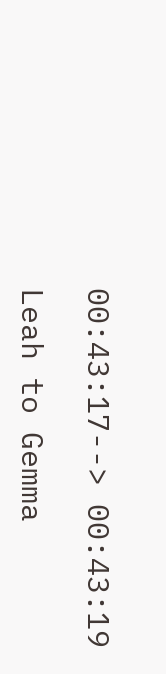00:43:17--> 00:43:19

Leah to Gemma